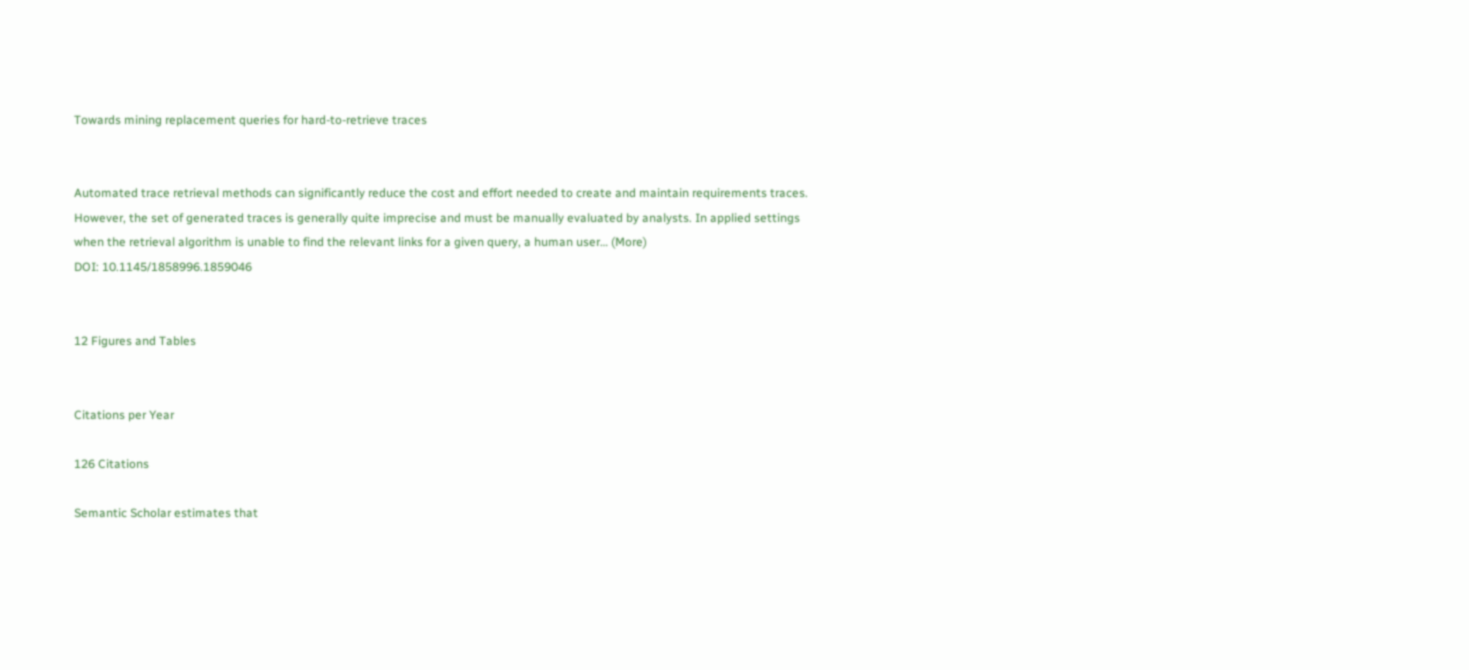Towards mining replacement queries for hard-to-retrieve traces


Automated trace retrieval methods can significantly reduce the cost and effort needed to create and maintain requirements traces. However, the set of generated traces is generally quite imprecise and must be manually evaluated by analysts. In applied settings when the retrieval algorithm is unable to find the relevant links for a given query, a human user… (More)
DOI: 10.1145/1858996.1859046


12 Figures and Tables


Citations per Year

126 Citations

Semantic Scholar estimates that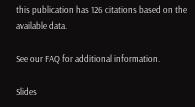this publication has 126 citations based on the available data.

See our FAQ for additional information.

Slides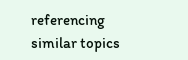referencing similar topics